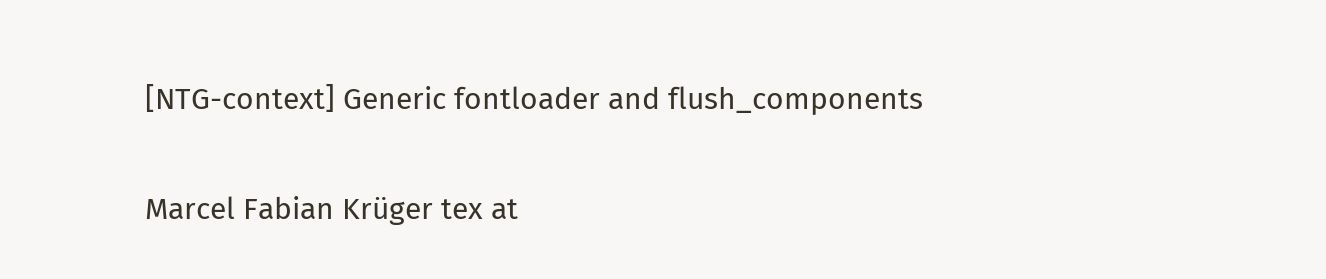[NTG-context] Generic fontloader and flush_components

Marcel Fabian Krüger tex at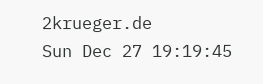2krueger.de
Sun Dec 27 19:19:45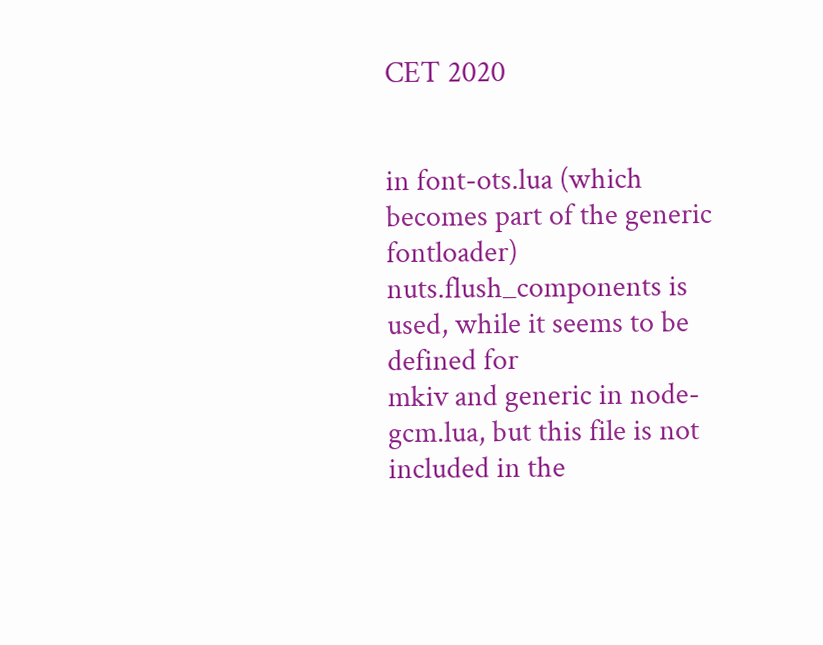CET 2020


in font-ots.lua (which becomes part of the generic fontloader)
nuts.flush_components is used, while it seems to be defined for
mkiv and generic in node-gcm.lua, but this file is not included in the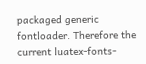packaged generic fontloader. Therefore the current luatex-fonts-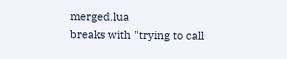merged.lua
breaks with "trying to call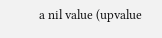a nil value (upvalue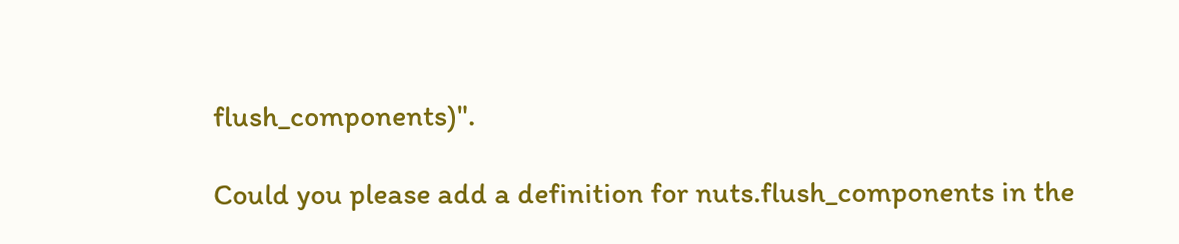flush_components)".

Could you please add a definition for nuts.flush_components in the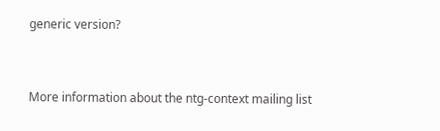generic version?


More information about the ntg-context mailing list